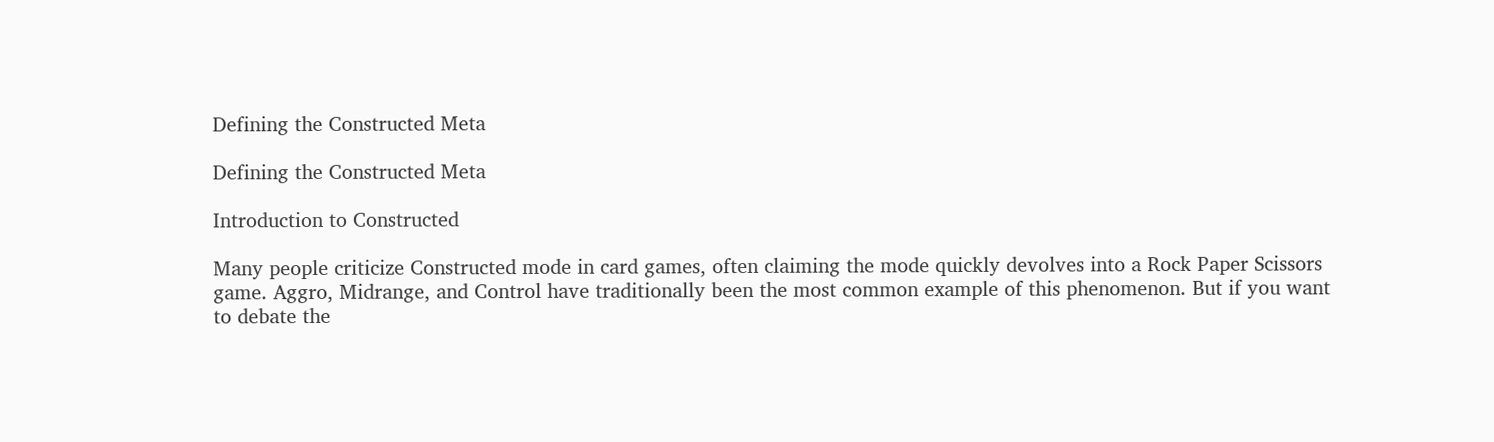Defining the Constructed Meta

Defining the Constructed Meta

Introduction to Constructed

Many people criticize Constructed mode in card games, often claiming the mode quickly devolves into a Rock Paper Scissors game. Aggro, Midrange, and Control have traditionally been the most common example of this phenomenon. But if you want to debate the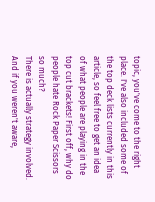topic, you've come to the right place. I've also included some of the top deck lists currently in this article, so feel free to get an idea of what people are playing in the top cut brackets! First off, why do people hate Rock Paper Scissors so much?
There is actually strategy involved. And if you weren't aware,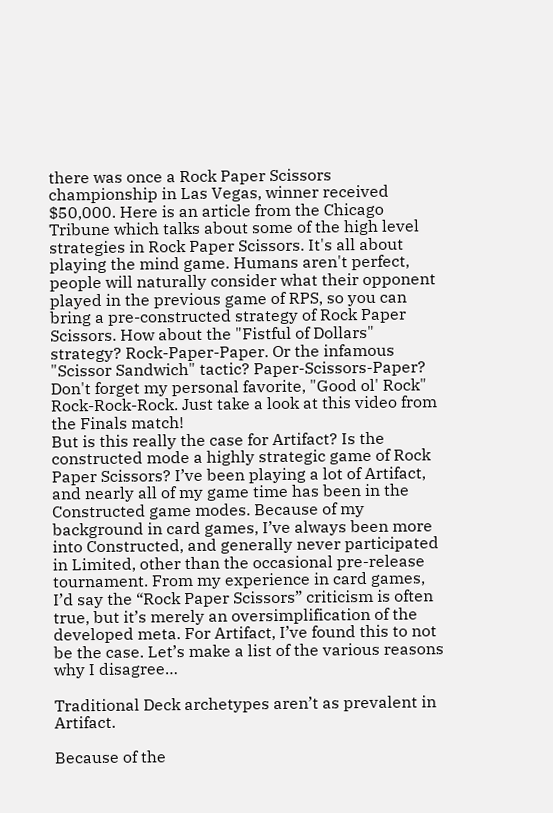there was once a Rock Paper Scissors championship in Las Vegas, winner received $50,000. Here is an article from the Chicago Tribune which talks about some of the high level strategies in Rock Paper Scissors. It's all about playing the mind game. Humans aren't perfect, people will naturally consider what their opponent played in the previous game of RPS, so you can bring a pre-constructed strategy of Rock Paper Scissors. How about the "Fistful of Dollars" strategy? Rock-Paper-Paper. Or the infamous "Scissor Sandwich" tactic? Paper-Scissors-Paper? Don't forget my personal favorite, "Good ol' Rock" Rock-Rock-Rock. Just take a look at this video from the Finals match!
But is this really the case for Artifact? Is the constructed mode a highly strategic game of Rock Paper Scissors? I’ve been playing a lot of Artifact, and nearly all of my game time has been in the Constructed game modes. Because of my background in card games, I’ve always been more into Constructed, and generally never participated in Limited, other than the occasional pre-release tournament. From my experience in card games, I’d say the “Rock Paper Scissors” criticism is often true, but it’s merely an oversimplification of the developed meta. For Artifact, I’ve found this to not be the case. Let’s make a list of the various reasons why I disagree…

Traditional Deck archetypes aren’t as prevalent in Artifact.

Because of the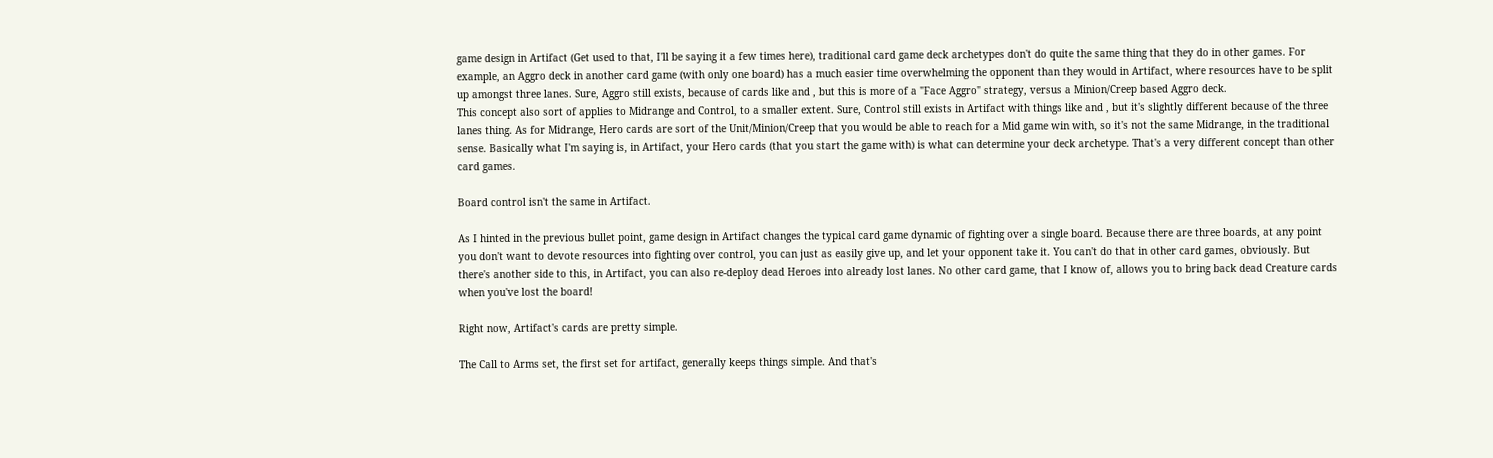game design in Artifact (Get used to that, I'll be saying it a few times here), traditional card game deck archetypes don't do quite the same thing that they do in other games. For example, an Aggro deck in another card game (with only one board) has a much easier time overwhelming the opponent than they would in Artifact, where resources have to be split up amongst three lanes. Sure, Aggro still exists, because of cards like and , but this is more of a "Face Aggro" strategy, versus a Minion/Creep based Aggro deck.
This concept also sort of applies to Midrange and Control, to a smaller extent. Sure, Control still exists in Artifact with things like and , but it's slightly different because of the three lanes thing. As for Midrange, Hero cards are sort of the Unit/Minion/Creep that you would be able to reach for a Mid game win with, so it's not the same Midrange, in the traditional sense. Basically what I'm saying is, in Artifact, your Hero cards (that you start the game with) is what can determine your deck archetype. That's a very different concept than other card games.

Board control isn't the same in Artifact.

As I hinted in the previous bullet point, game design in Artifact changes the typical card game dynamic of fighting over a single board. Because there are three boards, at any point you don't want to devote resources into fighting over control, you can just as easily give up, and let your opponent take it. You can't do that in other card games, obviously. But there's another side to this, in Artifact, you can also re-deploy dead Heroes into already lost lanes. No other card game, that I know of, allows you to bring back dead Creature cards when you've lost the board!

Right now, Artifact's cards are pretty simple.

The Call to Arms set, the first set for artifact, generally keeps things simple. And that's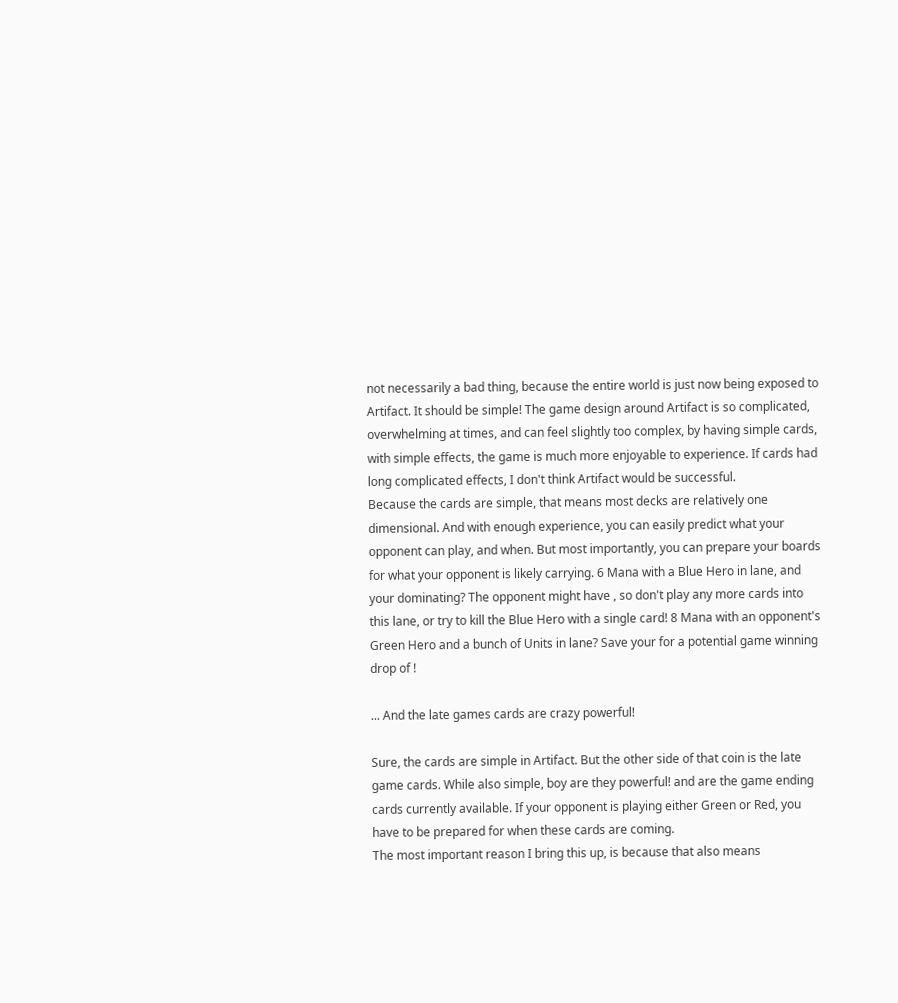not necessarily a bad thing, because the entire world is just now being exposed to Artifact. It should be simple! The game design around Artifact is so complicated, overwhelming at times, and can feel slightly too complex, by having simple cards, with simple effects, the game is much more enjoyable to experience. If cards had long complicated effects, I don't think Artifact would be successful.
Because the cards are simple, that means most decks are relatively one dimensional. And with enough experience, you can easily predict what your opponent can play, and when. But most importantly, you can prepare your boards for what your opponent is likely carrying. 6 Mana with a Blue Hero in lane, and your dominating? The opponent might have , so don't play any more cards into this lane, or try to kill the Blue Hero with a single card! 8 Mana with an opponent's Green Hero and a bunch of Units in lane? Save your for a potential game winning drop of !

... And the late games cards are crazy powerful!

Sure, the cards are simple in Artifact. But the other side of that coin is the late game cards. While also simple, boy are they powerful! and are the game ending cards currently available. If your opponent is playing either Green or Red, you have to be prepared for when these cards are coming.
The most important reason I bring this up, is because that also means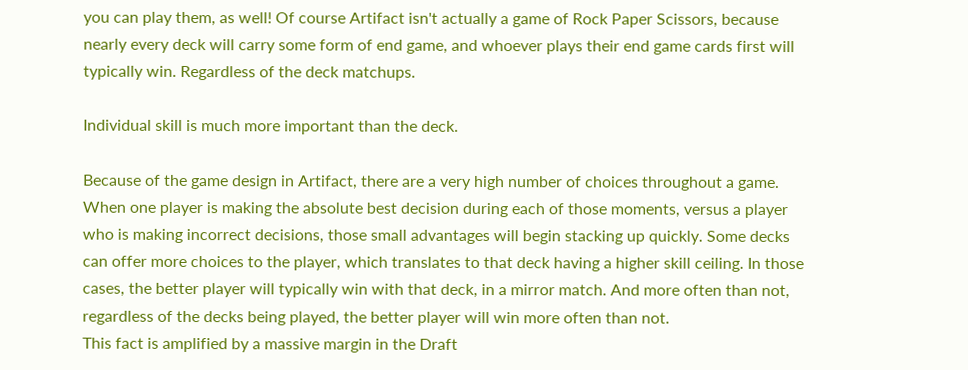you can play them, as well! Of course Artifact isn't actually a game of Rock Paper Scissors, because nearly every deck will carry some form of end game, and whoever plays their end game cards first will typically win. Regardless of the deck matchups.

Individual skill is much more important than the deck.

Because of the game design in Artifact, there are a very high number of choices throughout a game. When one player is making the absolute best decision during each of those moments, versus a player who is making incorrect decisions, those small advantages will begin stacking up quickly. Some decks can offer more choices to the player, which translates to that deck having a higher skill ceiling. In those cases, the better player will typically win with that deck, in a mirror match. And more often than not, regardless of the decks being played, the better player will win more often than not.
This fact is amplified by a massive margin in the Draft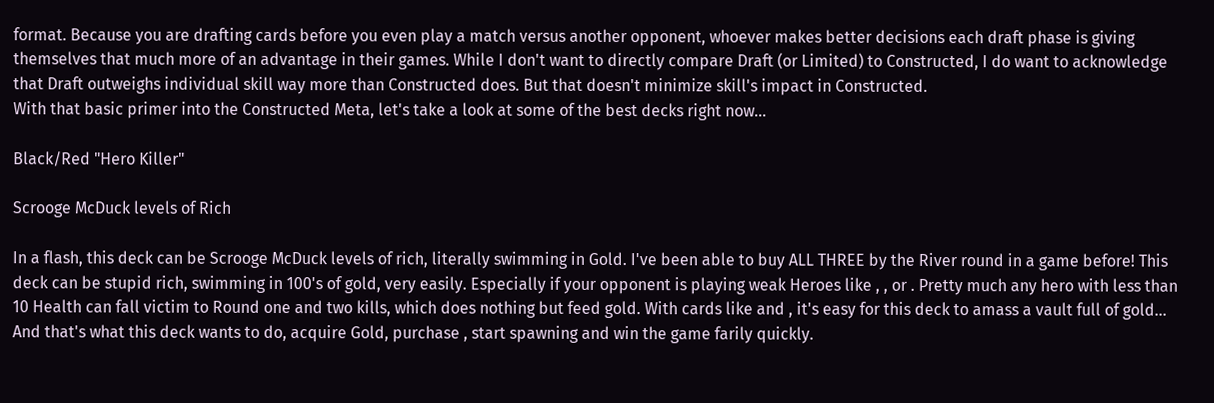format. Because you are drafting cards before you even play a match versus another opponent, whoever makes better decisions each draft phase is giving themselves that much more of an advantage in their games. While I don't want to directly compare Draft (or Limited) to Constructed, I do want to acknowledge that Draft outweighs individual skill way more than Constructed does. But that doesn't minimize skill's impact in Constructed.
With that basic primer into the Constructed Meta, let's take a look at some of the best decks right now...

Black/Red "Hero Killer"

Scrooge McDuck levels of Rich

In a flash, this deck can be Scrooge McDuck levels of rich, literally swimming in Gold. I've been able to buy ALL THREE by the River round in a game before! This deck can be stupid rich, swimming in 100's of gold, very easily. Especially if your opponent is playing weak Heroes like , , or . Pretty much any hero with less than 10 Health can fall victim to Round one and two kills, which does nothing but feed gold. With cards like and , it's easy for this deck to amass a vault full of gold...
And that's what this deck wants to do, acquire Gold, purchase , start spawning and win the game farily quickly.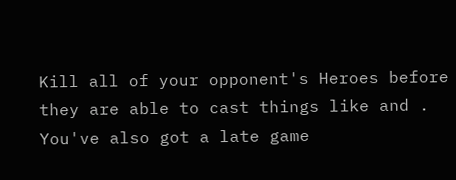Kill all of your opponent's Heroes before they are able to cast things like and . You've also got a late game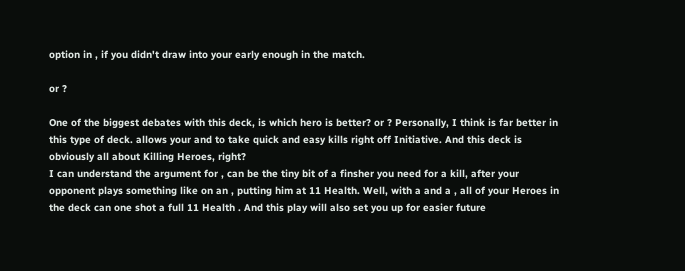option in , if you didn't draw into your early enough in the match.

or ?

One of the biggest debates with this deck, is which hero is better? or ? Personally, I think is far better in this type of deck. allows your and to take quick and easy kills right off Initiative. And this deck is obviously all about Killing Heroes, right?
I can understand the argument for , can be the tiny bit of a finsher you need for a kill, after your opponent plays something like on an , putting him at 11 Health. Well, with a and a , all of your Heroes in the deck can one shot a full 11 Health . And this play will also set you up for easier future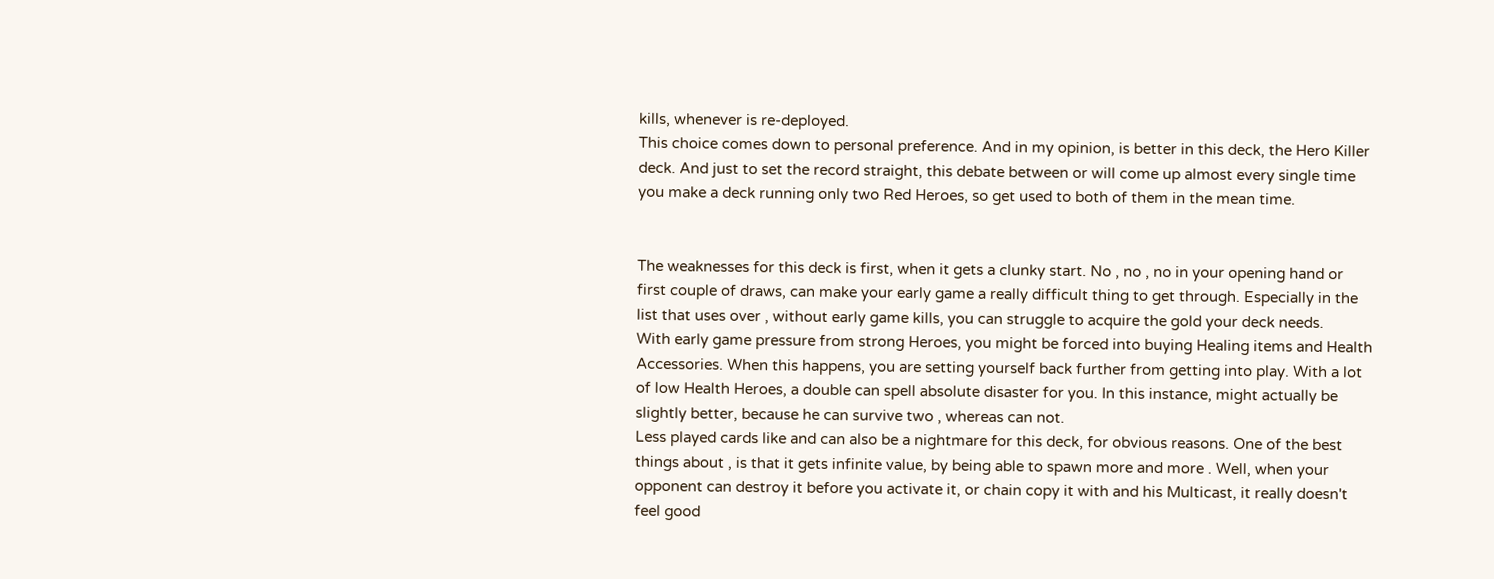kills, whenever is re-deployed.
This choice comes down to personal preference. And in my opinion, is better in this deck, the Hero Killer deck. And just to set the record straight, this debate between or will come up almost every single time you make a deck running only two Red Heroes, so get used to both of them in the mean time.


The weaknesses for this deck is first, when it gets a clunky start. No , no , no in your opening hand or first couple of draws, can make your early game a really difficult thing to get through. Especially in the list that uses over , without early game kills, you can struggle to acquire the gold your deck needs.
With early game pressure from strong Heroes, you might be forced into buying Healing items and Health Accessories. When this happens, you are setting yourself back further from getting into play. With a lot of low Health Heroes, a double can spell absolute disaster for you. In this instance, might actually be slightly better, because he can survive two , whereas can not.
Less played cards like and can also be a nightmare for this deck, for obvious reasons. One of the best things about , is that it gets infinite value, by being able to spawn more and more . Well, when your opponent can destroy it before you activate it, or chain copy it with and his Multicast, it really doesn't feel good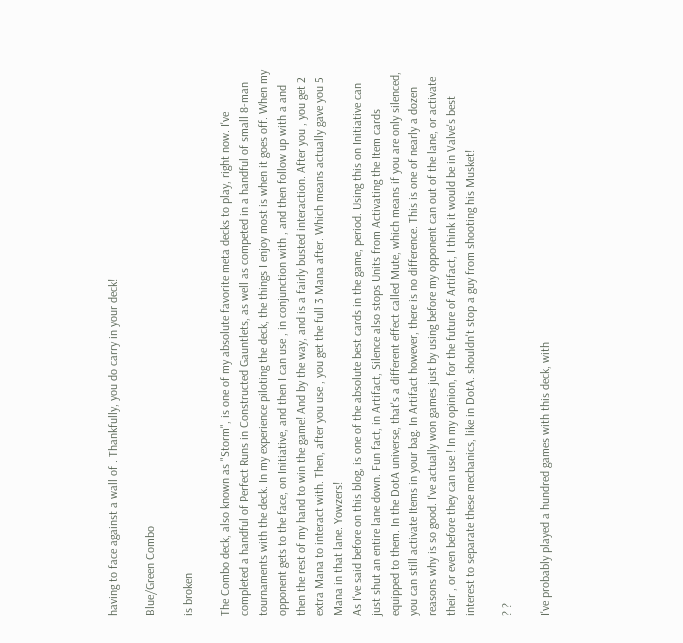having to face against a wall of . Thankfully, you do carry in your deck!

Blue/Green Combo

is broken

The Combo deck, also known as "Storm", is one of my absolute favorite meta decks to play, right now. I've completed a handful of Perfect Runs in Constructed Gauntlets, as well as competed in a handful of small 8-man tournaments with the deck. In my experience piloting the deck, the things I enjoy most is when it goes off. When my opponent gets to the face, on Initiative, and then I can use , in conjunction with , and then follow up with a and then the rest of my hand to win the game! And by the way, and is a fairly busted interaction. After you , you get 2 extra Mana to interact with. Then, after you use , you get the full 3 Mana after. Which means actually gave you 5 Mana in that lane. Yowzers!
As I've said before on this blog, is one of the absolute best cards in the game, period. Using this on Initiative can just shut an entire lane down. Fun fact, in Artifact, Silence also stops Units from Activating the Item cards equipped to them. In the DotA universe, that's a different effect called Mute, which means if you are only silenced, you can still activate Items in your bag. In Artifact however, there is no difference. This is one of nearly a dozen reasons why is so good. I've actually won games just by using before my opponent can out of the lane, or activate their , or even before they can use ! In my opinion, for the future of Artifact, I think it would be in Valve's best interest to separate these mechanics, like in DotA. shouldn't stop a guy from shooting his Musket!

? ?

I've probably played a hundred games with this deck, with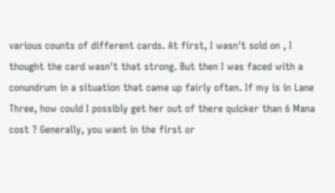various counts of different cards. At first, I wasn't sold on , I thought the card wasn't that strong. But then I was faced with a conundrum in a situation that came up fairly often. If my is in Lane Three, how could I possibly get her out of there quicker than 6 Mana cost ? Generally, you want in the first or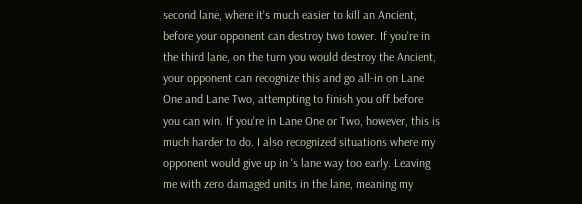second lane, where it's much easier to kill an Ancient, before your opponent can destroy two tower. If you're in the third lane, on the turn you would destroy the Ancient, your opponent can recognize this and go all-in on Lane One and Lane Two, attempting to finish you off before you can win. If you're in Lane One or Two, however, this is much harder to do. I also recognized situations where my opponent would give up in 's lane way too early. Leaving me with zero damaged units in the lane, meaning my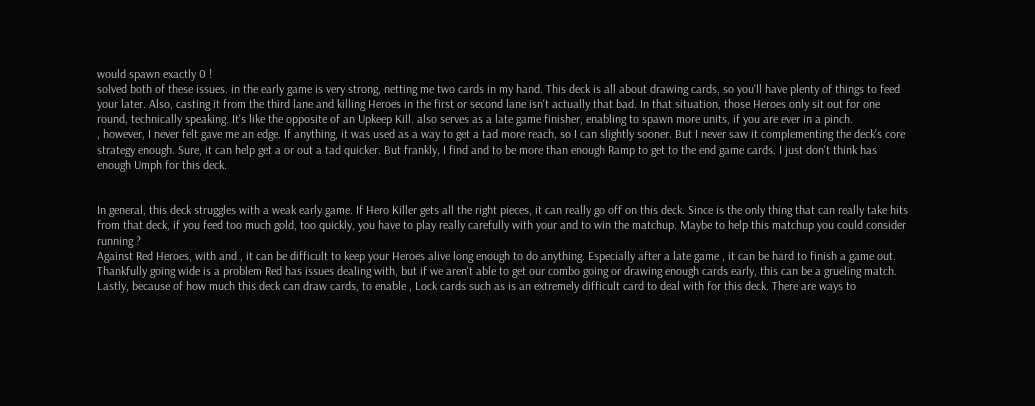would spawn exactly 0 !
solved both of these issues. in the early game is very strong, netting me two cards in my hand. This deck is all about drawing cards, so you'll have plenty of things to feed your later. Also, casting it from the third lane and killing Heroes in the first or second lane isn't actually that bad. In that situation, those Heroes only sit out for one round, technically speaking. It's like the opposite of an Upkeep Kill. also serves as a late game finisher, enabling to spawn more units, if you are ever in a pinch.
, however, I never felt gave me an edge. If anything, it was used as a way to get a tad more reach, so I can slightly sooner. But I never saw it complementing the deck's core strategy enough. Sure, it can help get a or out a tad quicker. But frankly, I find and to be more than enough Ramp to get to the end game cards. I just don't think has enough Umph for this deck.


In general, this deck struggles with a weak early game. If Hero Killer gets all the right pieces, it can really go off on this deck. Since is the only thing that can really take hits from that deck, if you feed too much gold, too quickly, you have to play really carefully with your and to win the matchup. Maybe to help this matchup you could consider running ?
Against Red Heroes, with and , it can be difficult to keep your Heroes alive long enough to do anything. Especially after a late game , it can be hard to finish a game out. Thankfully going wide is a problem Red has issues dealing with, but if we aren't able to get our combo going or drawing enough cards early, this can be a grueling match.
Lastly, because of how much this deck can draw cards, to enable , Lock cards such as is an extremely difficult card to deal with for this deck. There are ways to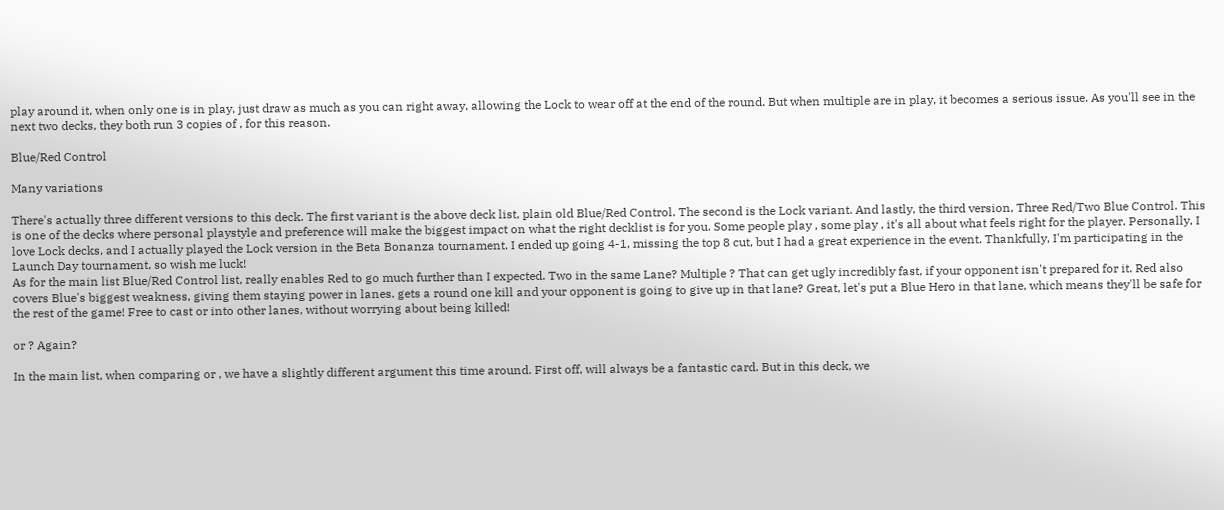play around it, when only one is in play, just draw as much as you can right away, allowing the Lock to wear off at the end of the round. But when multiple are in play, it becomes a serious issue. As you'll see in the next two decks, they both run 3 copies of , for this reason.

Blue/Red Control

Many variations

There's actually three different versions to this deck. The first variant is the above deck list, plain old Blue/Red Control. The second is the Lock variant. And lastly, the third version, Three Red/Two Blue Control. This is one of the decks where personal playstyle and preference will make the biggest impact on what the right decklist is for you. Some people play , some play , it's all about what feels right for the player. Personally, I love Lock decks, and I actually played the Lock version in the Beta Bonanza tournament. I ended up going 4-1, missing the top 8 cut, but I had a great experience in the event. Thankfully, I'm participating in the Launch Day tournament, so wish me luck!
As for the main list Blue/Red Control list, really enables Red to go much further than I expected. Two in the same Lane? Multiple ? That can get ugly incredibly fast, if your opponent isn't prepared for it. Red also covers Blue's biggest weakness, giving them staying power in lanes. gets a round one kill and your opponent is going to give up in that lane? Great, let's put a Blue Hero in that lane, which means they'll be safe for the rest of the game! Free to cast or into other lanes, without worrying about being killed!

or ? Again?

In the main list, when comparing or , we have a slightly different argument this time around. First off, will always be a fantastic card. But in this deck, we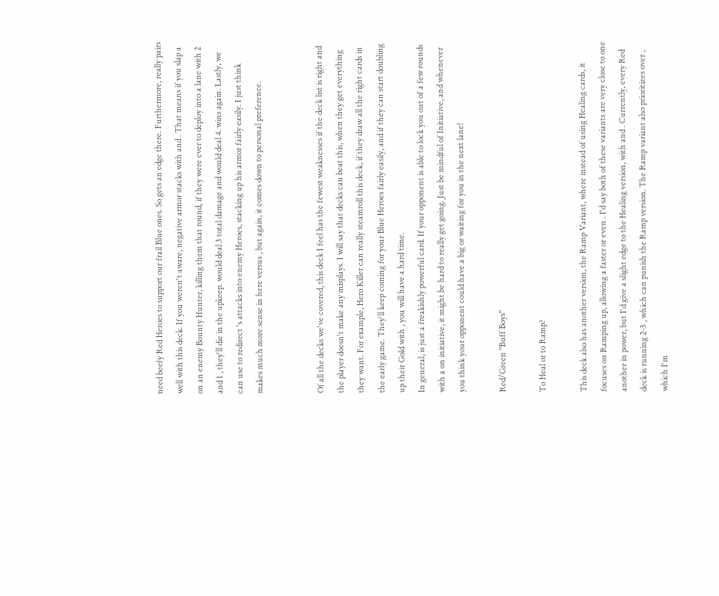need beefy Red Heroes to support our frail Blue ones. So gets an edge there. Furthermore, really pairs well with this deck. If you weren't aware, negative armor stacks with and . That means if you slap a on an enemy Bounty Hunter, killing them that round, if they were ever to deploy into a lane with 2 and 1 , they'll die in the upkeep. would deal 3 total damage and would deal 4. wins again. Lastly, we can use to redirect 's attacks into enemy Heroes, stacking up his armor fairly easily. I just think makes much more sense in here versus , but again, it comes down to personal preference.


Of all the decks we've covered, this deck I feel has the fewest weaknesses if the deck list is right and the player doesn't make any misplays. I will say that decks can beat this, when they get everything they want. For example, Hero Killer can really steamroll this deck, if they draw all the right cards in the early game. They'll keep coming for your Blue Heroes fairly easily, and if they can start doubling up their Gold with , you will have a hard time.
In general, is just a freakishly powerful card. If your opponent is able to lock you out of a few rounds with a on initiative, it might be hard to really get going. Just be mindful of Initiative, and whenever you think your opponent could have a big or waiting for you in the next lane!

Red/Green "Buff Boys"

To Heal or to Ramp?

This deck also has another version, the Ramp Variant, where instead of using Healing cards, it focuses on Ramping up, allowing a faster or even . I'd say both of these variants are very close to one another in power, but I'd give a slight edge to the Healing version, with and . Currently, every Red deck is running 2-3 , which can punish the Ramp version. The Ramp variant also prioritizes over , which I'm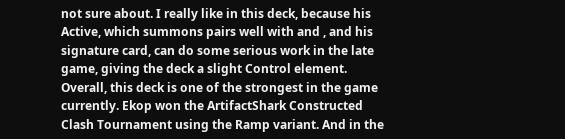not sure about. I really like in this deck, because his Active, which summons pairs well with and , and his signature card, can do some serious work in the late game, giving the deck a slight Control element.
Overall, this deck is one of the strongest in the game currently. Ekop won the ArtifactShark Constructed Clash Tournament using the Ramp variant. And in the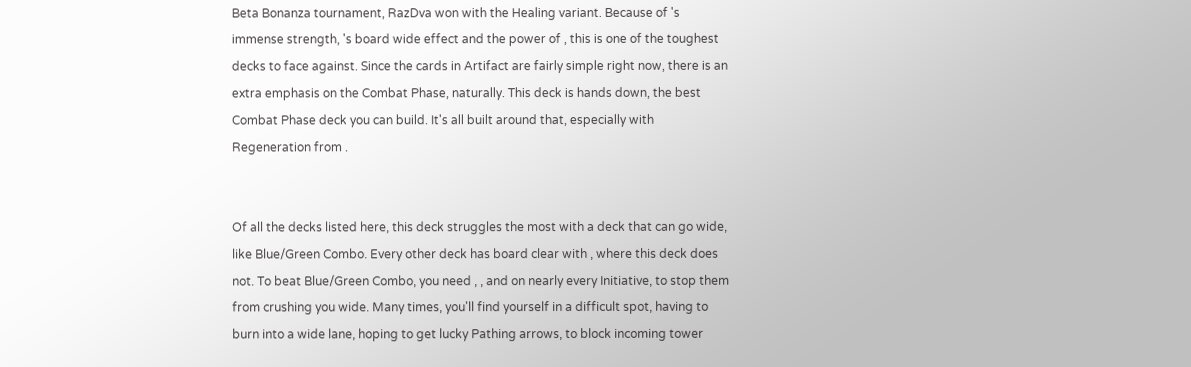Beta Bonanza tournament, RazDva won with the Healing variant. Because of 's immense strength, 's board wide effect and the power of , this is one of the toughest decks to face against. Since the cards in Artifact are fairly simple right now, there is an extra emphasis on the Combat Phase, naturally. This deck is hands down, the best Combat Phase deck you can build. It's all built around that, especially with Regeneration from .


Of all the decks listed here, this deck struggles the most with a deck that can go wide, like Blue/Green Combo. Every other deck has board clear with , where this deck does not. To beat Blue/Green Combo, you need , , and on nearly every Initiative, to stop them from crushing you wide. Many times, you'll find yourself in a difficult spot, having to burn into a wide lane, hoping to get lucky Pathing arrows, to block incoming tower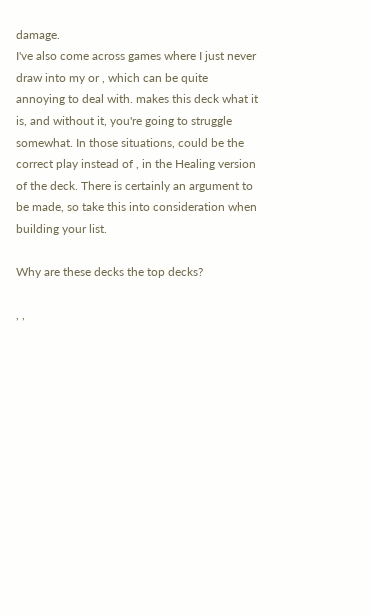damage.
I've also come across games where I just never draw into my or , which can be quite annoying to deal with. makes this deck what it is, and without it, you're going to struggle somewhat. In those situations, could be the correct play instead of , in the Healing version of the deck. There is certainly an argument to be made, so take this into consideration when building your list.

Why are these decks the top decks?

, ,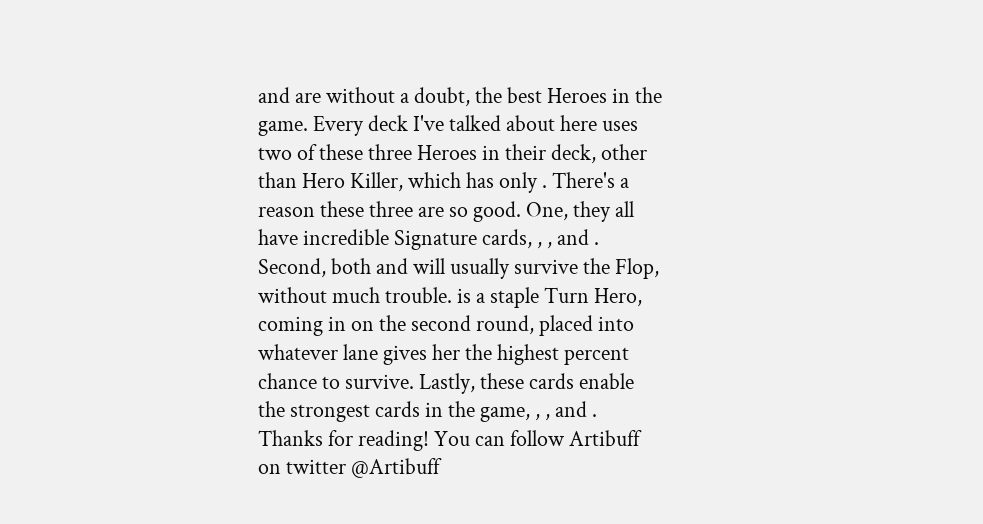and are without a doubt, the best Heroes in the game. Every deck I've talked about here uses two of these three Heroes in their deck, other than Hero Killer, which has only . There's a reason these three are so good. One, they all have incredible Signature cards, , , and . Second, both and will usually survive the Flop, without much trouble. is a staple Turn Hero, coming in on the second round, placed into whatever lane gives her the highest percent chance to survive. Lastly, these cards enable the strongest cards in the game, , , and .
Thanks for reading! You can follow Artibuff on twitter @Artibuff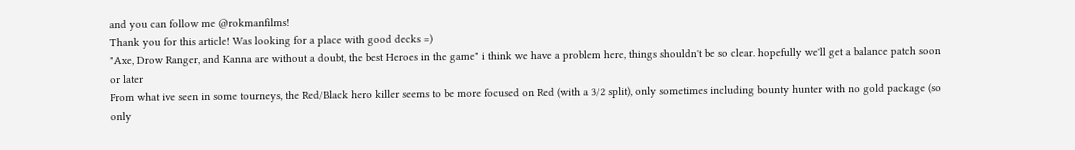and you can follow me @rokmanfilms!
Thank you for this article! Was looking for a place with good decks =)
"Axe, Drow Ranger, and Kanna are without a doubt, the best Heroes in the game" i think we have a problem here, things shouldn't be so clear. hopefully we'll get a balance patch soon or later
From what ive seen in some tourneys, the Red/Black hero killer seems to be more focused on Red (with a 3/2 split), only sometimes including bounty hunter with no gold package (so only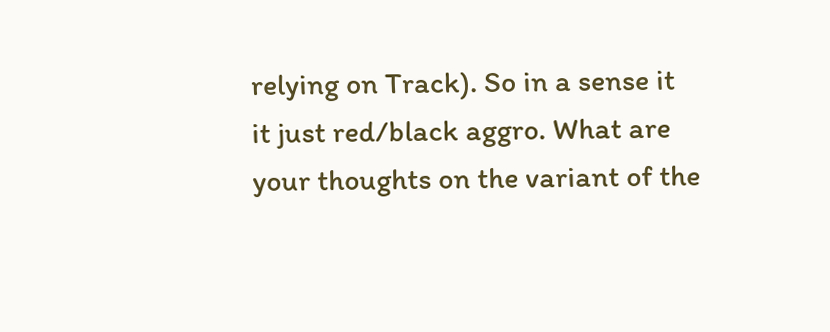relying on Track). So in a sense it it just red/black aggro. What are your thoughts on the variant of the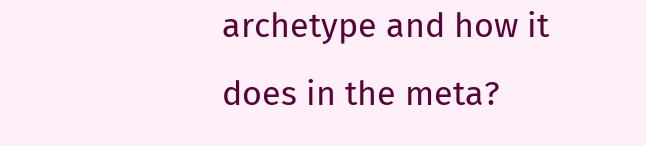archetype and how it does in the meta?